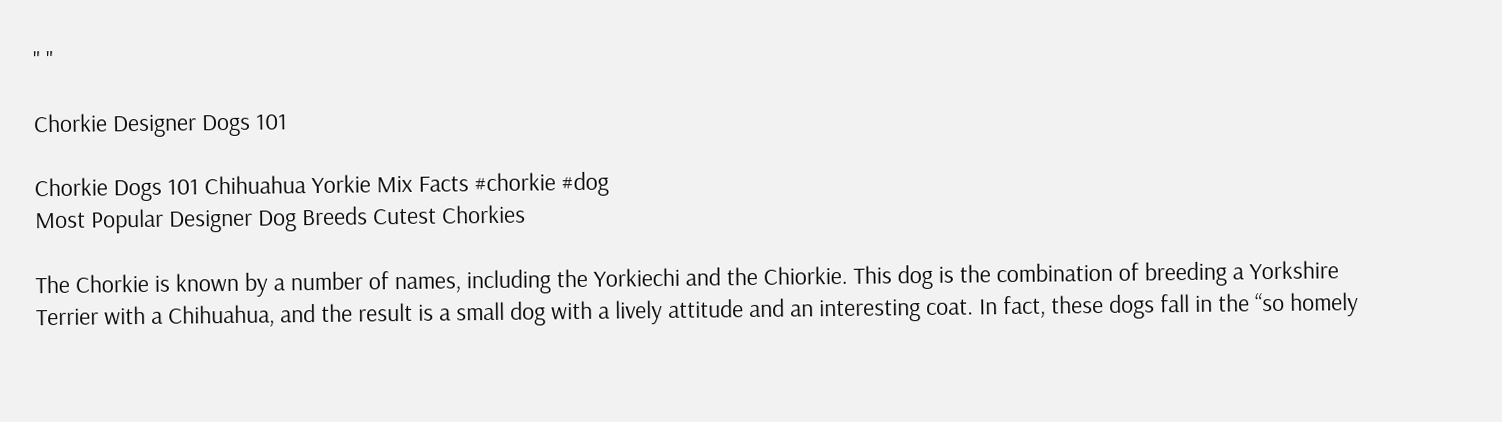" "

Chorkie Designer Dogs 101

Chorkie Dogs 101 Chihuahua Yorkie Mix Facts #chorkie #dog
Most Popular Designer Dog Breeds Cutest Chorkies

The Chorkie is known by a number of names, including the Yorkiechi and the Chiorkie. This dog is the combination of breeding a Yorkshire Terrier with a Chihuahua, and the result is a small dog with a lively attitude and an interesting coat. In fact, these dogs fall in the “so homely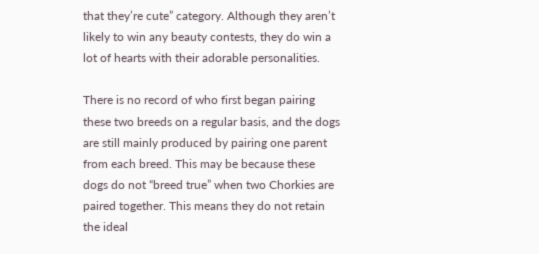that they’re cute” category. Although they aren’t likely to win any beauty contests, they do win a lot of hearts with their adorable personalities.

There is no record of who first began pairing these two breeds on a regular basis, and the dogs are still mainly produced by pairing one parent from each breed. This may be because these dogs do not “breed true” when two Chorkies are paired together. This means they do not retain the ideal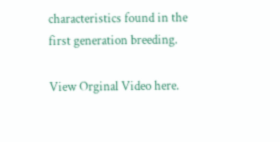characteristics found in the first generation breeding.

View Orginal Video here.